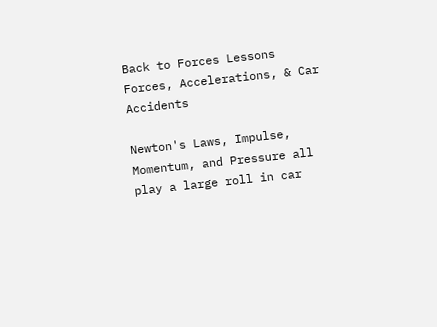Back to Forces Lessons Forces, Accelerations, & Car Accidents

Newton's Laws, Impulse, Momentum, and Pressure all play a large roll in car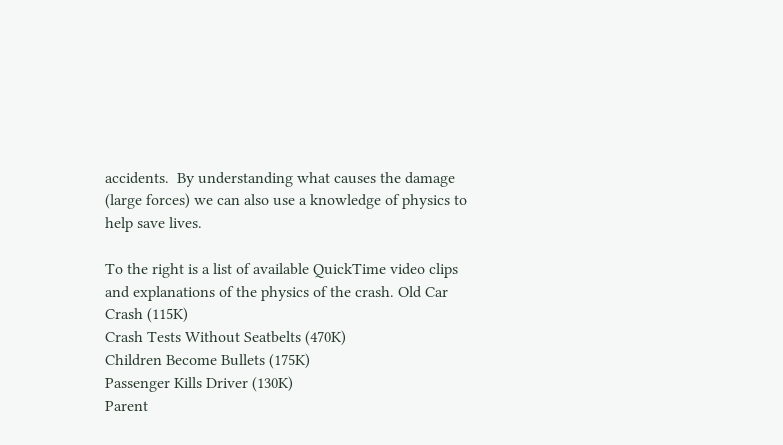accidents.  By understanding what causes the damage (large forces) we can also use a knowledge of physics to help save lives.

To the right is a list of available QuickTime video clips and explanations of the physics of the crash. Old Car Crash (115K)
Crash Tests Without Seatbelts (470K)
Children Become Bullets (175K)
Passenger Kills Driver (130K)
Parent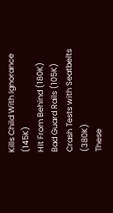Kills Child With Ignorance (145K)
Hit From Behind (180K)
Bad Guard Rails (105K)
Crash Tests with Seatbelts (380K)
These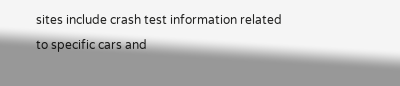sites include crash test information related to specific cars and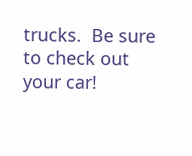trucks.  Be sure to check out your car!